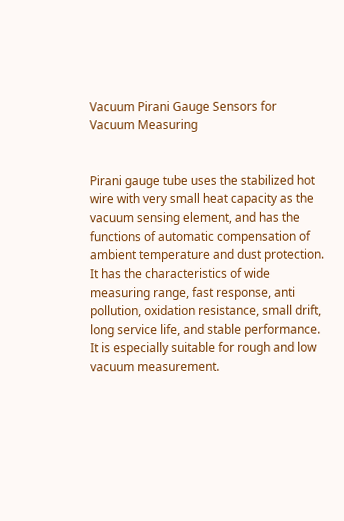Vacuum Pirani Gauge Sensors for Vacuum Measuring


Pirani gauge tube uses the stabilized hot wire with very small heat capacity as the vacuum sensing element, and has the functions of automatic compensation of ambient temperature and dust protection. It has the characteristics of wide measuring range, fast response, anti pollution, oxidation resistance, small drift, long service life, and stable performance. It is especially suitable for rough and low vacuum measurement.